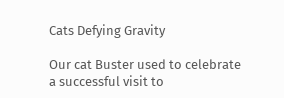Cats Defying Gravity

Our cat Buster used to celebrate a successful visit to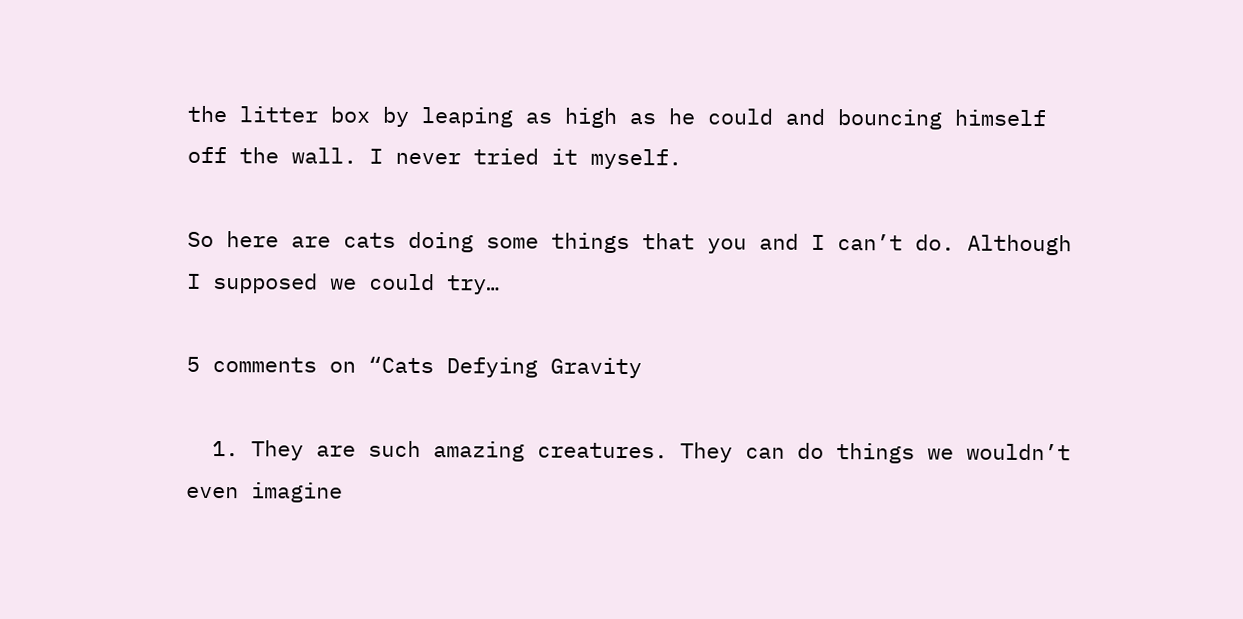the litter box by leaping as high as he could and bouncing himself off the wall. I never tried it myself.

So here are cats doing some things that you and I can’t do. Although I supposed we could try…

5 comments on “Cats Defying Gravity

  1. They are such amazing creatures. They can do things we wouldn’t even imagine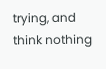trying, and think nothing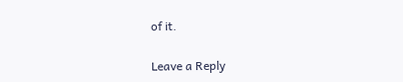of it.

Leave a Reply